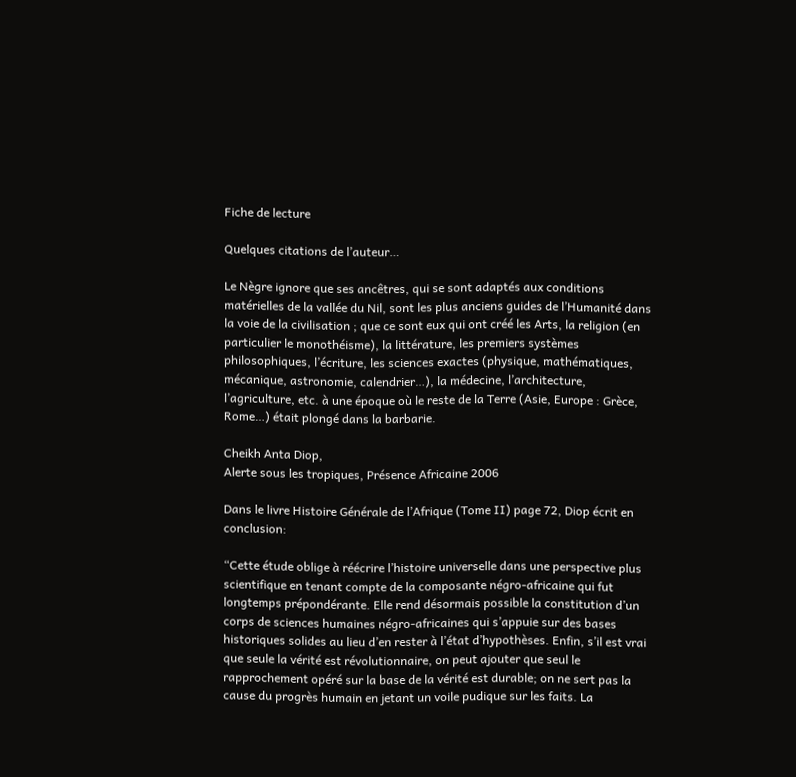Fiche de lecture

Quelques citations de l’auteur…

Le Nègre ignore que ses ancêtres, qui se sont adaptés aux conditions matérielles de la vallée du Nil, sont les plus anciens guides de l’Humanité dans la voie de la civilisation ; que ce sont eux qui ont créé les Arts, la religion (en particulier le monothéisme), la littérature, les premiers systèmes philosophiques, l’écriture, les sciences exactes (physique, mathématiques, mécanique, astronomie, calendrier…), la médecine, l’architecture, l’agriculture, etc. à une époque où le reste de la Terre (Asie, Europe : Grèce, Rome…) était plongé dans la barbarie.

Cheikh Anta Diop,
Alerte sous les tropiques, Présence Africaine 2006

Dans le livre Histoire Générale de l’Afrique (Tome II) page 72, Diop écrit en conclusion:

“Cette étude oblige à réécrire l’histoire universelle dans une perspective plus scientifique en tenant compte de la composante négro-africaine qui fut longtemps prépondérante. Elle rend désormais possible la constitution d’un corps de sciences humaines négro-africaines qui s’appuie sur des bases historiques solides au lieu d’en rester à l’état d’hypothèses. Enfin, s’il est vrai que seule la vérité est révolutionnaire, on peut ajouter que seul le rapprochement opéré sur la base de la vérité est durable; on ne sert pas la cause du progrès humain en jetant un voile pudique sur les faits. La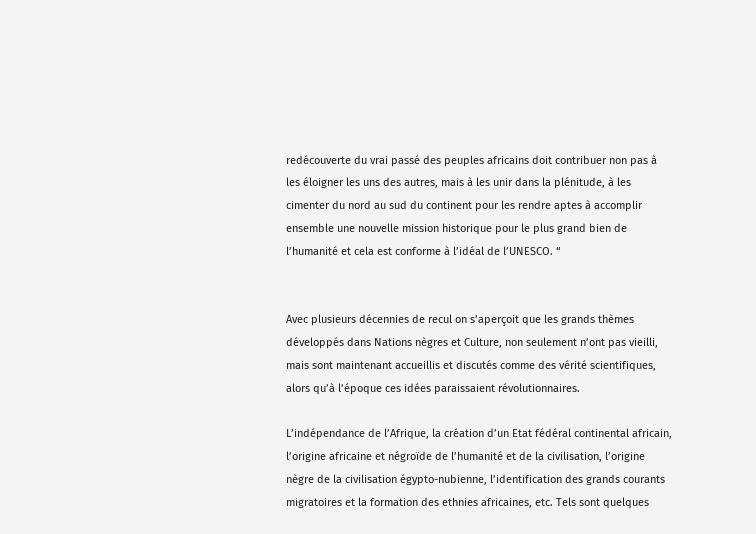redécouverte du vrai passé des peuples africains doit contribuer non pas à les éloigner les uns des autres, mais à les unir dans la plénitude, à les cimenter du nord au sud du continent pour les rendre aptes à accomplir ensemble une nouvelle mission historique pour le plus grand bien de l’humanité et cela est conforme à l’idéal de l’UNESCO. “


Avec plusieurs décennies de recul on s’aperçoit que les grands thèmes développés dans Nations nègres et Culture, non seulement n’ont pas vieilli, mais sont maintenant accueillis et discutés comme des vérité scientifiques, alors qu’à l’époque ces idées paraissaient révolutionnaires.

L’indépendance de l’Afrique, la création d’un Etat fédéral continental africain, l’origine africaine et négroïde de l’humanité et de la civilisation, l’origine nègre de la civilisation égypto-nubienne, l’identification des grands courants migratoires et la formation des ethnies africaines, etc. Tels sont quelques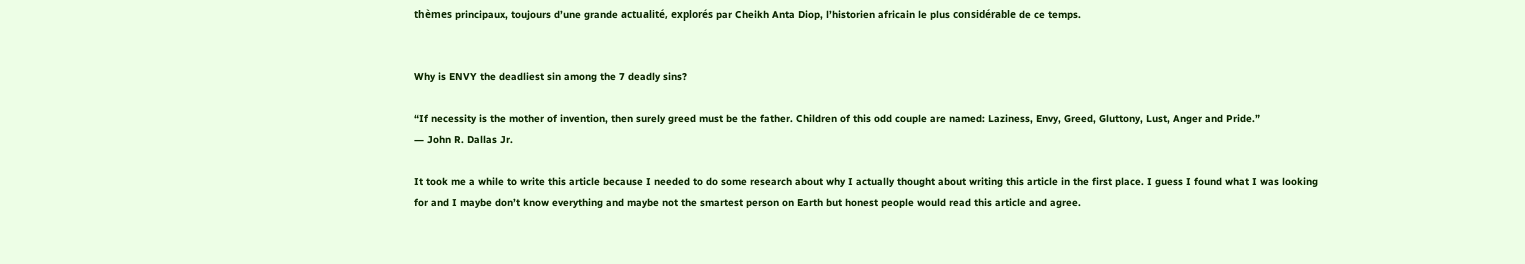thèmes principaux, toujours d’une grande actualité, explorés par Cheikh Anta Diop, l’historien africain le plus considérable de ce temps.


Why is ENVY the deadliest sin among the 7 deadly sins?

“If necessity is the mother of invention, then surely greed must be the father. Children of this odd couple are named: Laziness, Envy, Greed, Gluttony, Lust, Anger and Pride.”
― John R. Dallas Jr.

It took me a while to write this article because I needed to do some research about why I actually thought about writing this article in the first place. I guess I found what I was looking for and I maybe don’t know everything and maybe not the smartest person on Earth but honest people would read this article and agree.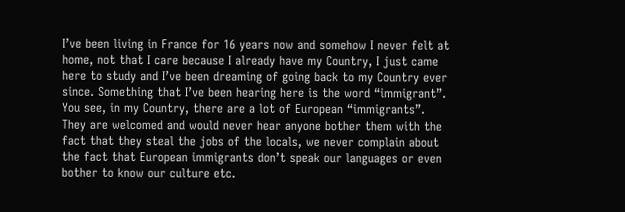I’ve been living in France for 16 years now and somehow I never felt at home, not that I care because I already have my Country, I just came here to study and I’ve been dreaming of going back to my Country ever since. Something that I’ve been hearing here is the word “immigrant”. You see, in my Country, there are a lot of European “immigrants”. They are welcomed and would never hear anyone bother them with the fact that they steal the jobs of the locals, we never complain about the fact that European immigrants don’t speak our languages or even bother to know our culture etc.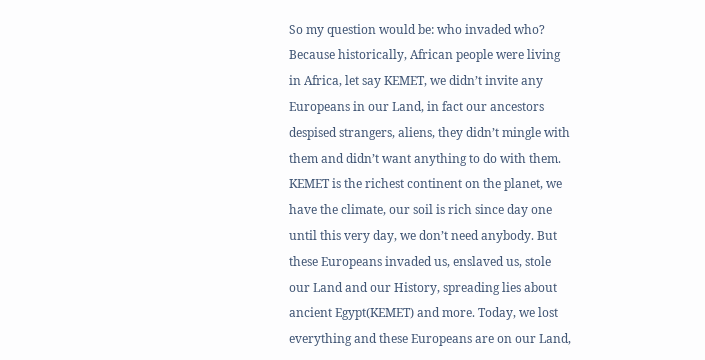So my question would be: who invaded who? Because historically, African people were living in Africa, let say KEMET, we didn’t invite any Europeans in our Land, in fact our ancestors despised strangers, aliens, they didn’t mingle with them and didn’t want anything to do with them. KEMET is the richest continent on the planet, we have the climate, our soil is rich since day one until this very day, we don’t need anybody. But these Europeans invaded us, enslaved us, stole our Land and our History, spreading lies about ancient Egypt(KEMET) and more. Today, we lost everything and these Europeans are on our Land,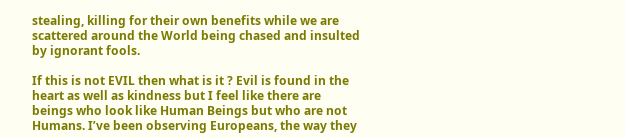stealing, killing for their own benefits while we are scattered around the World being chased and insulted by ignorant fools.

If this is not EVIL then what is it ? Evil is found in the heart as well as kindness but I feel like there are beings who look like Human Beings but who are not Humans. I’ve been observing Europeans, the way they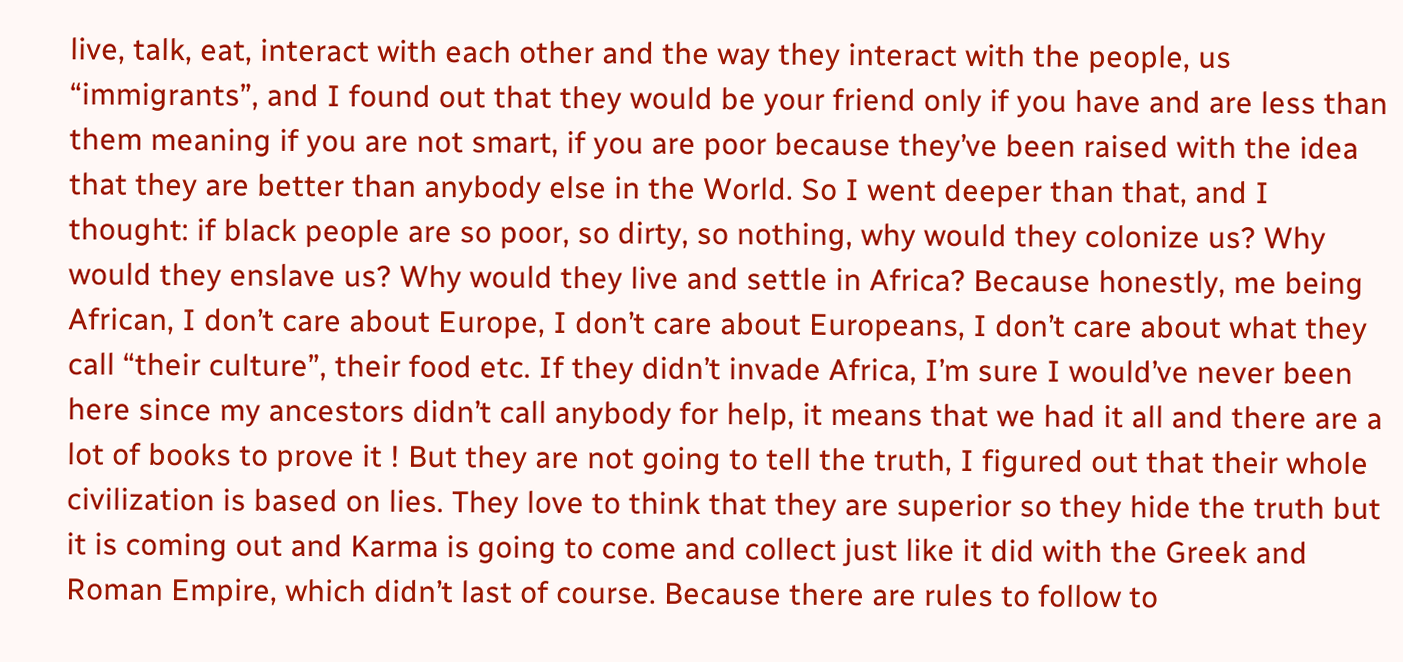live, talk, eat, interact with each other and the way they interact with the people, us “immigrants”, and I found out that they would be your friend only if you have and are less than them meaning if you are not smart, if you are poor because they’ve been raised with the idea that they are better than anybody else in the World. So I went deeper than that, and I thought: if black people are so poor, so dirty, so nothing, why would they colonize us? Why would they enslave us? Why would they live and settle in Africa? Because honestly, me being African, I don’t care about Europe, I don’t care about Europeans, I don’t care about what they call “their culture”, their food etc. If they didn’t invade Africa, I’m sure I would’ve never been here since my ancestors didn’t call anybody for help, it means that we had it all and there are a lot of books to prove it ! But they are not going to tell the truth, I figured out that their whole civilization is based on lies. They love to think that they are superior so they hide the truth but it is coming out and Karma is going to come and collect just like it did with the Greek and Roman Empire, which didn’t last of course. Because there are rules to follow to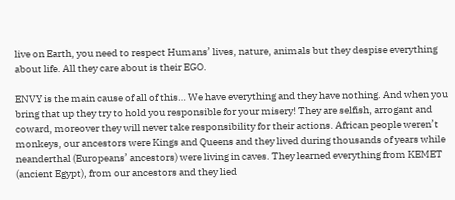live on Earth, you need to respect Humans’ lives, nature, animals but they despise everything about life. All they care about is their EGO.

ENVY is the main cause of all of this… We have everything and they have nothing. And when you bring that up they try to hold you responsible for your misery! They are selfish, arrogant and coward, moreover they will never take responsibility for their actions. African people weren’t monkeys, our ancestors were Kings and Queens and they lived during thousands of years while neanderthal (Europeans’ ancestors) were living in caves. They learned everything from KEMET (ancient Egypt), from our ancestors and they lied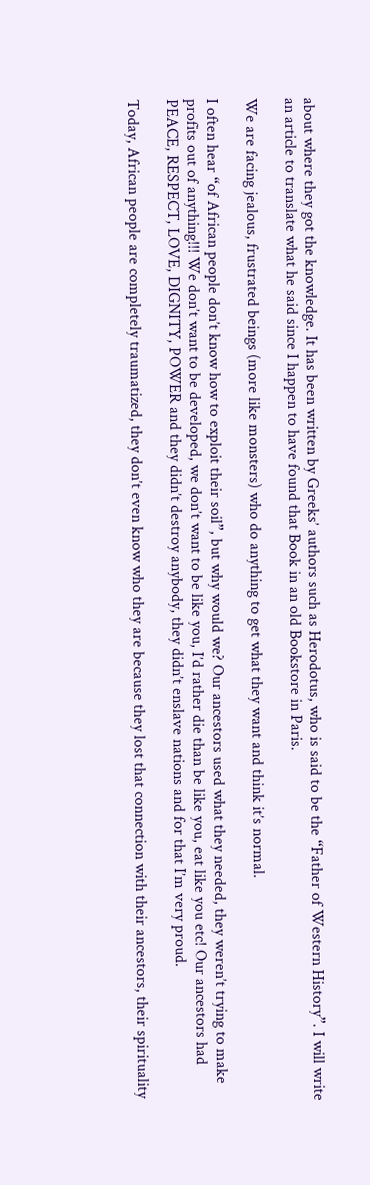about where they got the knowledge. It has been written by Greeks’ authors such as Herodotus, who is said to be the “Father of Western History”. I will write an article to translate what he said since I happen to have found that Book in an old Bookstore in Paris.

We are facing jealous, frustrated beings (more like monsters) who do anything to get what they want and think it’s normal.

I often hear “of African people don’t know how to exploit their soil”, but why would we? Our ancestors used what they needed, they weren’t trying to make profits out of anything!!! We don’t want to be developed, we don’t want to be like you, I’d rather die than be like you, eat like you etc! Our ancestors had PEACE, RESPECT, LOVE, DIGNITY, POWER and they didn’t destroy anybody, they didn’t enslave nations and for that I’m very proud.

Today, African people are completely traumatized, they don’t even know who they are because they lost that connection with their ancestors, their spirituality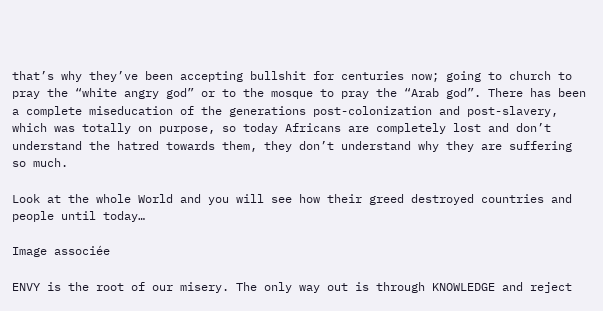that’s why they’ve been accepting bullshit for centuries now; going to church to pray the “white angry god” or to the mosque to pray the “Arab god”. There has been a complete miseducation of the generations post-colonization and post-slavery, which was totally on purpose, so today Africans are completely lost and don’t understand the hatred towards them, they don’t understand why they are suffering so much.

Look at the whole World and you will see how their greed destroyed countries and people until today…

Image associée

ENVY is the root of our misery. The only way out is through KNOWLEDGE and reject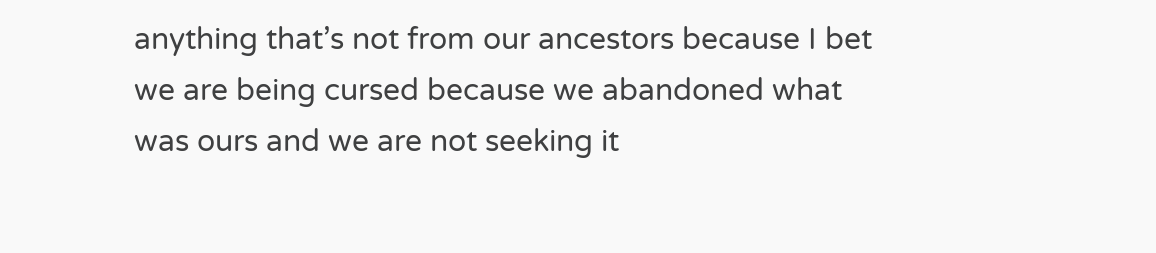anything that’s not from our ancestors because I bet we are being cursed because we abandoned what was ours and we are not seeking it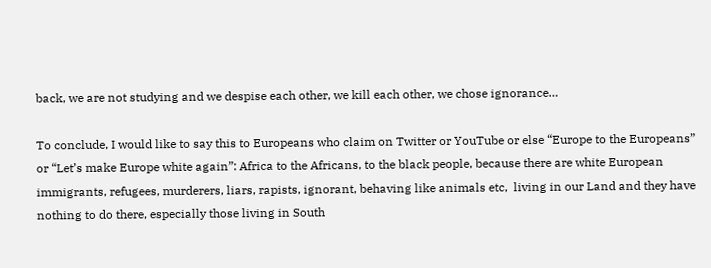back, we are not studying and we despise each other, we kill each other, we chose ignorance…

To conclude, I would like to say this to Europeans who claim on Twitter or YouTube or else “Europe to the Europeans” or “Let’s make Europe white again”: Africa to the Africans, to the black people, because there are white European immigrants, refugees, murderers, liars, rapists, ignorant, behaving like animals etc,  living in our Land and they have nothing to do there, especially those living in South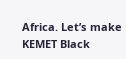Africa. Let’s make KEMET Black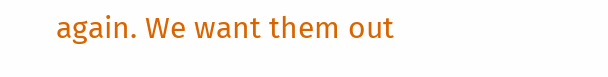again. We want them out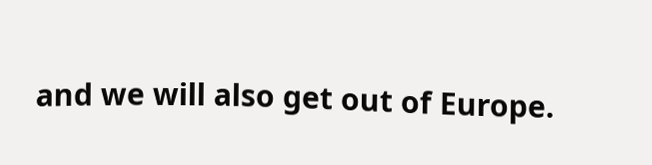and we will also get out of Europe.